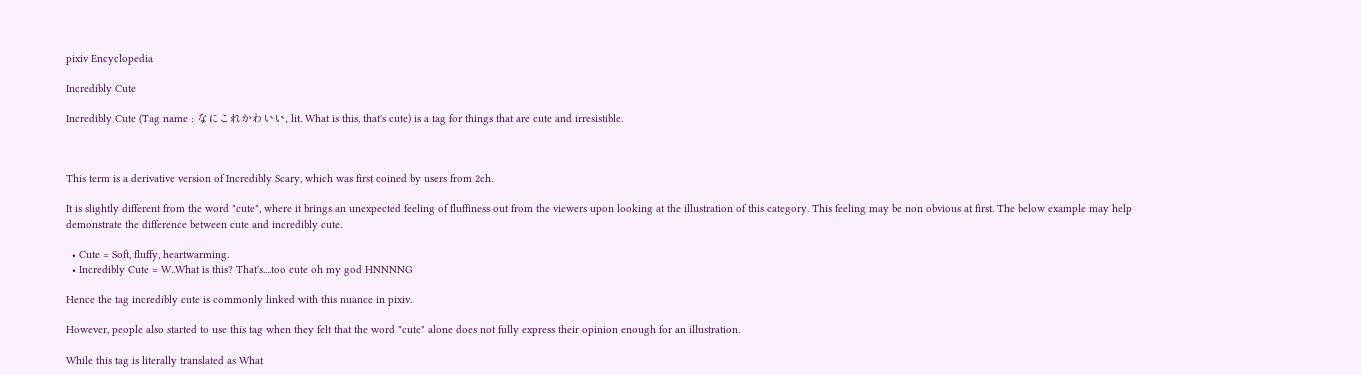pixiv Encyclopedia

Incredibly Cute

Incredibly Cute (Tag name : なにこれかわいい, lit. What is this, that's cute) is a tag for things that are cute and irresistible.



This term is a derivative version of Incredibly Scary, which was first coined by users from 2ch.

It is slightly different from the word "cute", where it brings an unexpected feeling of fluffiness out from the viewers upon looking at the illustration of this category. This feeling may be non obvious at first. The below example may help demonstrate the difference between cute and incredibly cute.

  • Cute = Soft, fluffy, heartwarming.
  • Incredibly Cute = W..What is this? That's....too cute oh my god HNNNNG

Hence the tag incredibly cute is commonly linked with this nuance in pixiv.

However, people also started to use this tag when they felt that the word "cute" alone does not fully express their opinion enough for an illustration.

While this tag is literally translated as What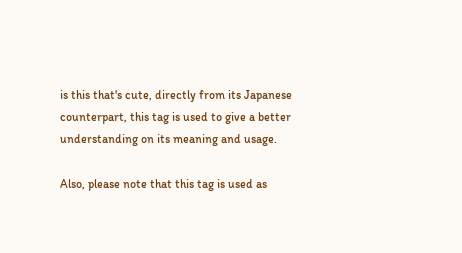is this that's cute, directly from its Japanese counterpart, this tag is used to give a better understanding on its meaning and usage.

Also, please note that this tag is used as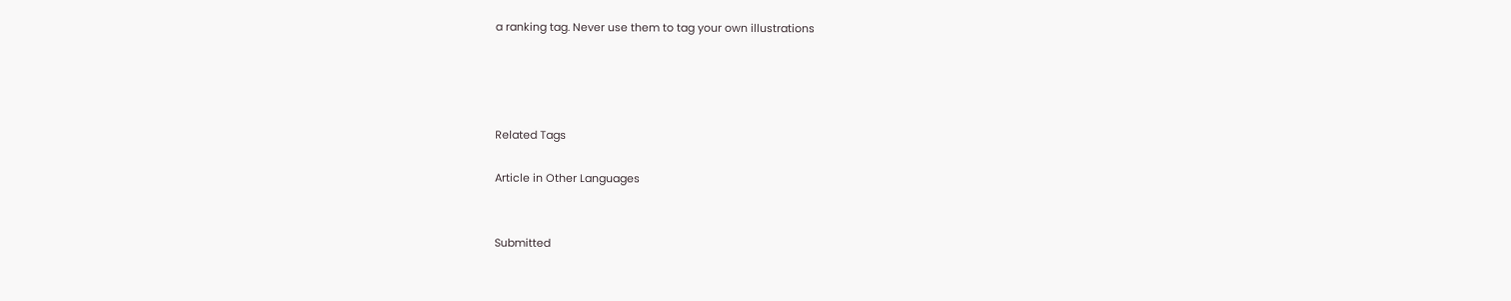a ranking tag. Never use them to tag your own illustrations




Related Tags

Article in Other Languages


Submitted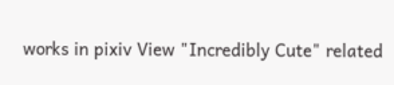works in pixiv View "Incredibly Cute" related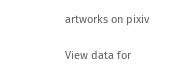artworks on pixiv

View data for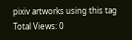pixiv artworks using this tag Total Views: 0